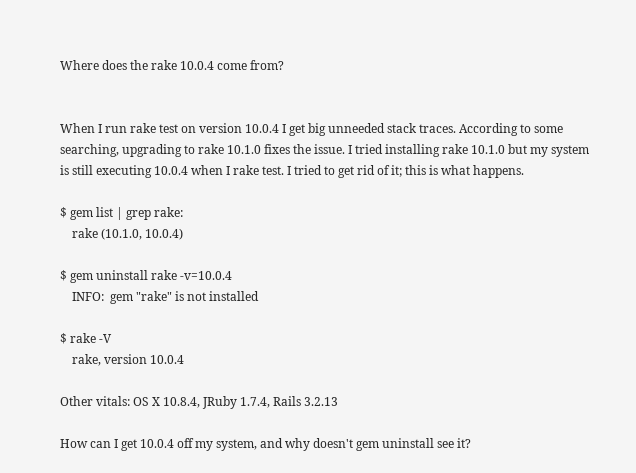Where does the rake 10.0.4 come from?


When I run rake test on version 10.0.4 I get big unneeded stack traces. According to some searching, upgrading to rake 10.1.0 fixes the issue. I tried installing rake 10.1.0 but my system is still executing 10.0.4 when I rake test. I tried to get rid of it; this is what happens.

$ gem list | grep rake:
    rake (10.1.0, 10.0.4)

$ gem uninstall rake -v=10.0.4
    INFO:  gem "rake" is not installed

$ rake -V
    rake, version 10.0.4

Other vitals: OS X 10.8.4, JRuby 1.7.4, Rails 3.2.13

How can I get 10.0.4 off my system, and why doesn't gem uninstall see it?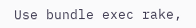Use bundle exec rake,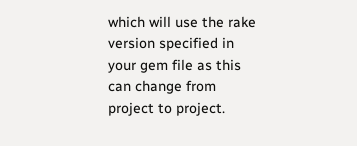which will use the rake version specified in your gem file as this can change from project to project.